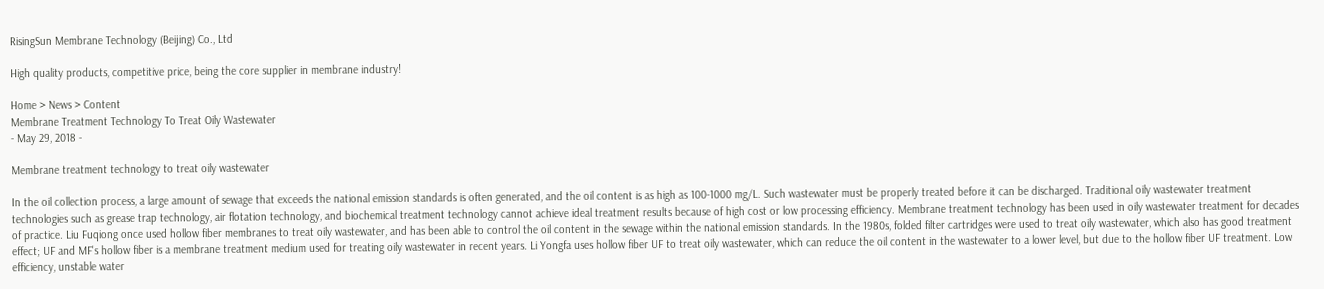RisingSun Membrane Technology (Beijing) Co., Ltd

High quality products, competitive price, being the core supplier in membrane industry!

Home > News > Content
Membrane Treatment Technology To Treat Oily Wastewater
- May 29, 2018 -

Membrane treatment technology to treat oily wastewater

In the oil collection process, a large amount of sewage that exceeds the national emission standards is often generated, and the oil content is as high as 100-1000 mg/L. Such wastewater must be properly treated before it can be discharged. Traditional oily wastewater treatment technologies such as grease trap technology, air flotation technology, and biochemical treatment technology cannot achieve ideal treatment results because of high cost or low processing efficiency. Membrane treatment technology has been used in oily wastewater treatment for decades of practice. Liu Fuqiong once used hollow fiber membranes to treat oily wastewater, and has been able to control the oil content in the sewage within the national emission standards. In the 1980s, folded filter cartridges were used to treat oily wastewater, which also has good treatment effect; UF and MF's hollow fiber is a membrane treatment medium used for treating oily wastewater in recent years. Li Yongfa uses hollow fiber UF to treat oily wastewater, which can reduce the oil content in the wastewater to a lower level, but due to the hollow fiber UF treatment. Low efficiency, unstable water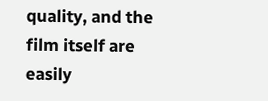quality, and the film itself are easily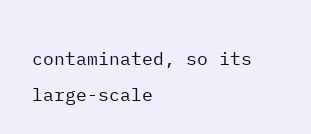contaminated, so its large-scale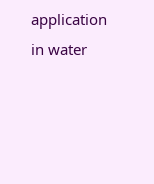application in water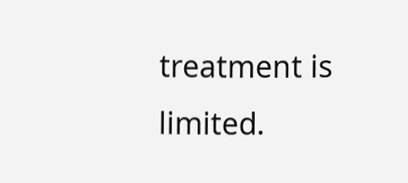treatment is limited.